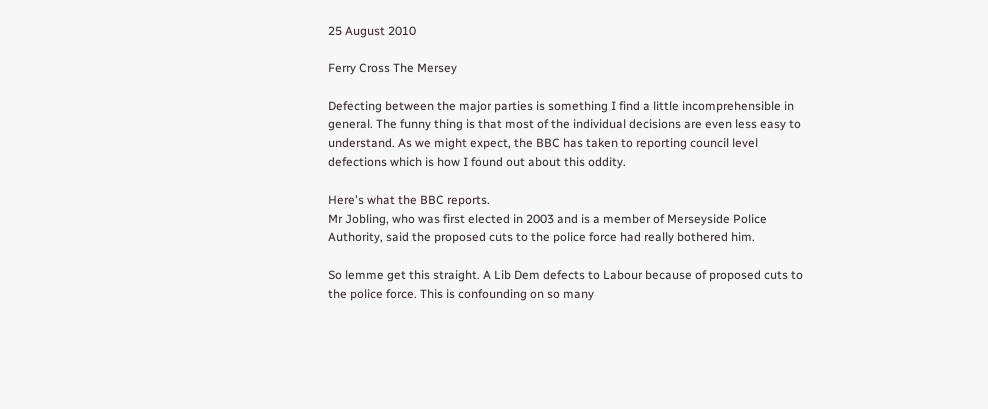25 August 2010

Ferry Cross The Mersey

Defecting between the major parties is something I find a little incomprehensible in general. The funny thing is that most of the individual decisions are even less easy to understand. As we might expect, the BBC has taken to reporting council level defections which is how I found out about this oddity.

Here's what the BBC reports.
Mr Jobling, who was first elected in 2003 and is a member of Merseyside Police Authority, said the proposed cuts to the police force had really bothered him.

So lemme get this straight. A Lib Dem defects to Labour because of proposed cuts to the police force. This is confounding on so many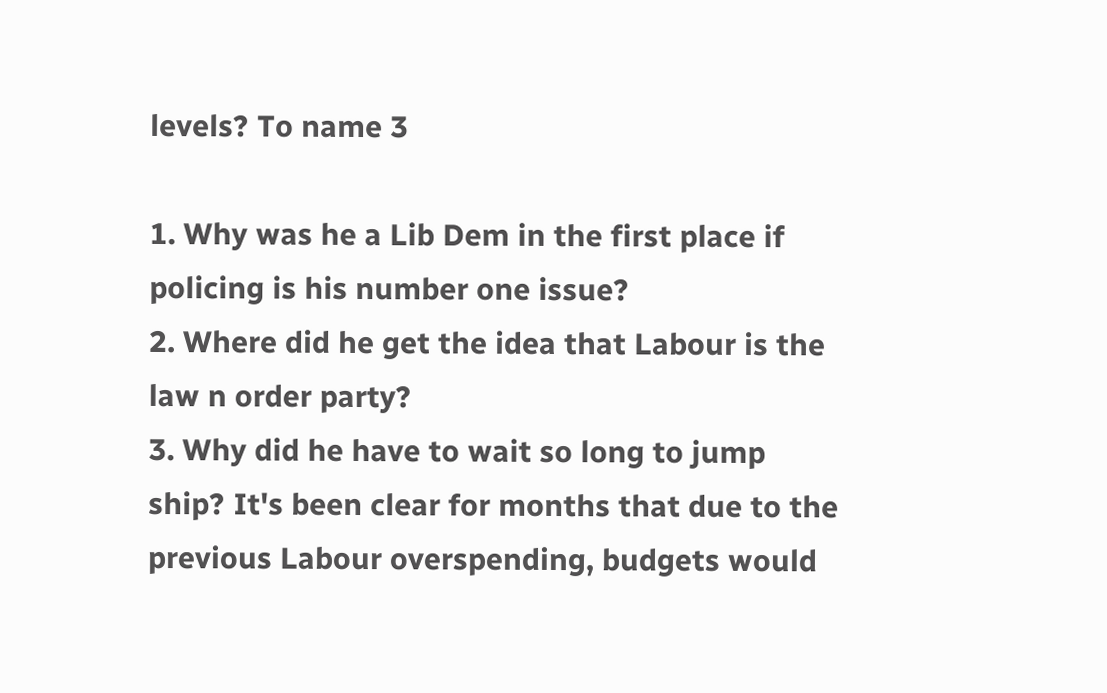levels? To name 3

1. Why was he a Lib Dem in the first place if policing is his number one issue?
2. Where did he get the idea that Labour is the law n order party?
3. Why did he have to wait so long to jump ship? It's been clear for months that due to the previous Labour overspending, budgets would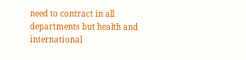need to contract in all departments but health and international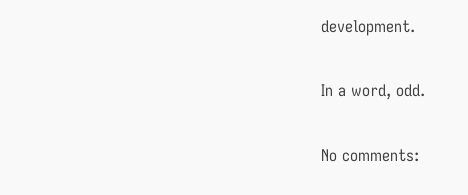development.

In a word, odd.

No comments: